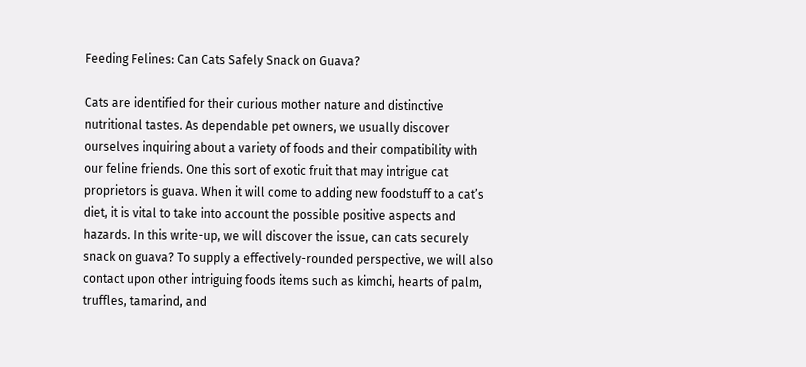Feeding Felines: Can Cats Safely Snack on Guava?

Cats are identified for their curious mother nature and distinctive nutritional tastes. As dependable pet owners, we usually discover ourselves inquiring about a variety of foods and their compatibility with our feline friends. One this sort of exotic fruit that may intrigue cat proprietors is guava. When it will come to adding new foodstuff to a cat’s diet, it is vital to take into account the possible positive aspects and hazards. In this write-up, we will discover the issue, can cats securely snack on guava? To supply a effectively-rounded perspective, we will also contact upon other intriguing foods items such as kimchi, hearts of palm, truffles, tamarind, and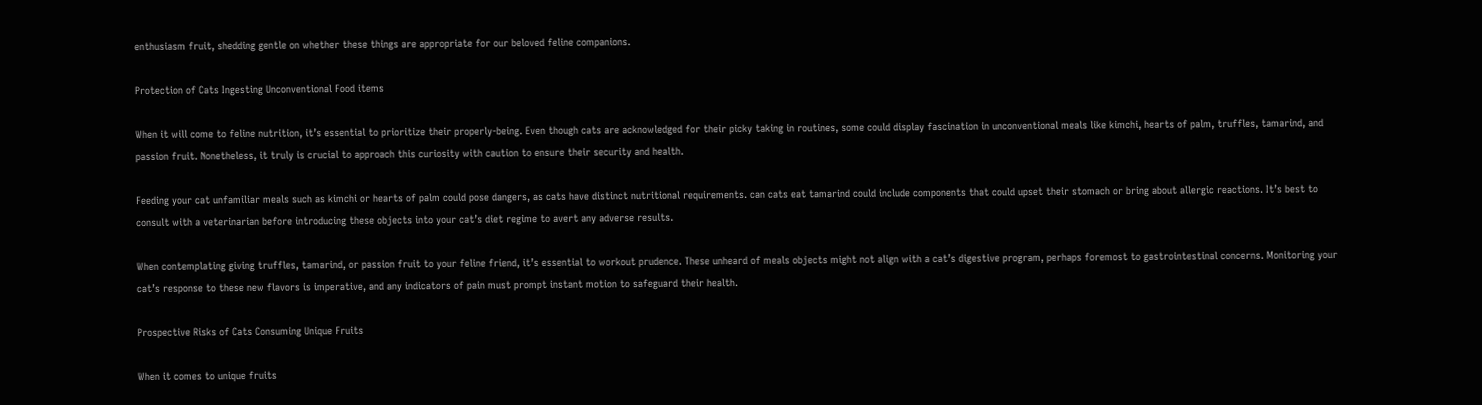enthusiasm fruit, shedding gentle on whether these things are appropriate for our beloved feline companions.

Protection of Cats Ingesting Unconventional Food items

When it will come to feline nutrition, it’s essential to prioritize their properly-being. Even though cats are acknowledged for their picky taking in routines, some could display fascination in unconventional meals like kimchi, hearts of palm, truffles, tamarind, and passion fruit. Nonetheless, it truly is crucial to approach this curiosity with caution to ensure their security and health.

Feeding your cat unfamiliar meals such as kimchi or hearts of palm could pose dangers, as cats have distinct nutritional requirements. can cats eat tamarind could include components that could upset their stomach or bring about allergic reactions. It’s best to consult with a veterinarian before introducing these objects into your cat’s diet regime to avert any adverse results.

When contemplating giving truffles, tamarind, or passion fruit to your feline friend, it’s essential to workout prudence. These unheard of meals objects might not align with a cat’s digestive program, perhaps foremost to gastrointestinal concerns. Monitoring your cat’s response to these new flavors is imperative, and any indicators of pain must prompt instant motion to safeguard their health.

Prospective Risks of Cats Consuming Unique Fruits

When it comes to unique fruits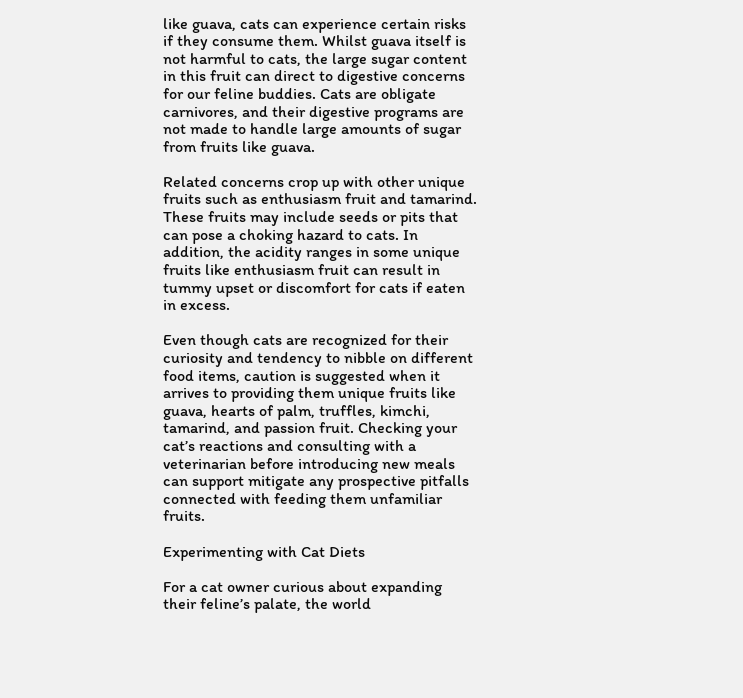like guava, cats can experience certain risks if they consume them. Whilst guava itself is not harmful to cats, the large sugar content in this fruit can direct to digestive concerns for our feline buddies. Cats are obligate carnivores, and their digestive programs are not made to handle large amounts of sugar from fruits like guava.

Related concerns crop up with other unique fruits such as enthusiasm fruit and tamarind. These fruits may include seeds or pits that can pose a choking hazard to cats. In addition, the acidity ranges in some unique fruits like enthusiasm fruit can result in tummy upset or discomfort for cats if eaten in excess.

Even though cats are recognized for their curiosity and tendency to nibble on different food items, caution is suggested when it arrives to providing them unique fruits like guava, hearts of palm, truffles, kimchi, tamarind, and passion fruit. Checking your cat’s reactions and consulting with a veterinarian before introducing new meals can support mitigate any prospective pitfalls connected with feeding them unfamiliar fruits.

Experimenting with Cat Diets

For a cat owner curious about expanding their feline’s palate, the world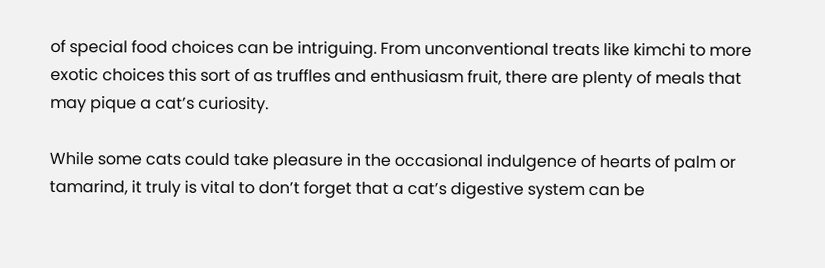of special food choices can be intriguing. From unconventional treats like kimchi to more exotic choices this sort of as truffles and enthusiasm fruit, there are plenty of meals that may pique a cat’s curiosity.

While some cats could take pleasure in the occasional indulgence of hearts of palm or tamarind, it truly is vital to don’t forget that a cat’s digestive system can be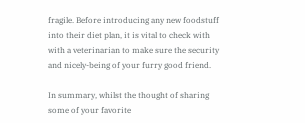fragile. Before introducing any new foodstuff into their diet plan, it is vital to check with with a veterinarian to make sure the security and nicely-being of your furry good friend.

In summary, whilst the thought of sharing some of your favorite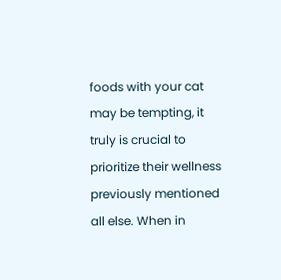foods with your cat may be tempting, it truly is crucial to prioritize their wellness previously mentioned all else. When in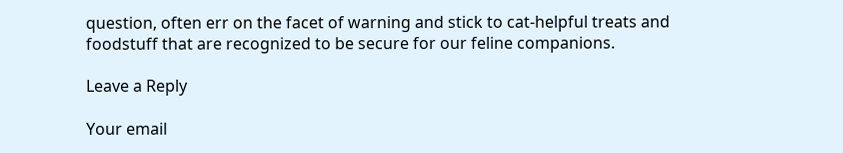question, often err on the facet of warning and stick to cat-helpful treats and foodstuff that are recognized to be secure for our feline companions.

Leave a Reply

Your email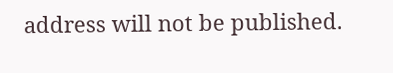address will not be published.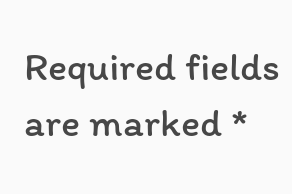Required fields are marked *